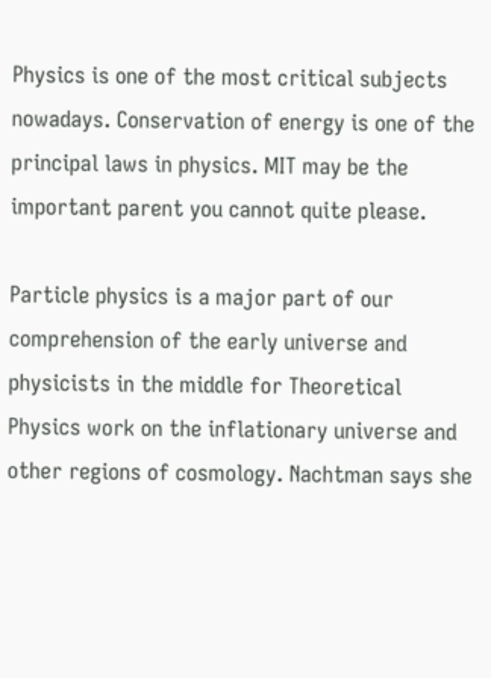Physics is one of the most critical subjects nowadays. Conservation of energy is one of the principal laws in physics. MIT may be the important parent you cannot quite please.

Particle physics is a major part of our comprehension of the early universe and physicists in the middle for Theoretical Physics work on the inflationary universe and other regions of cosmology. Nachtman says she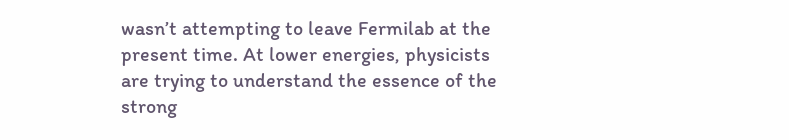wasn’t attempting to leave Fermilab at the present time. At lower energies, physicists are trying to understand the essence of the strong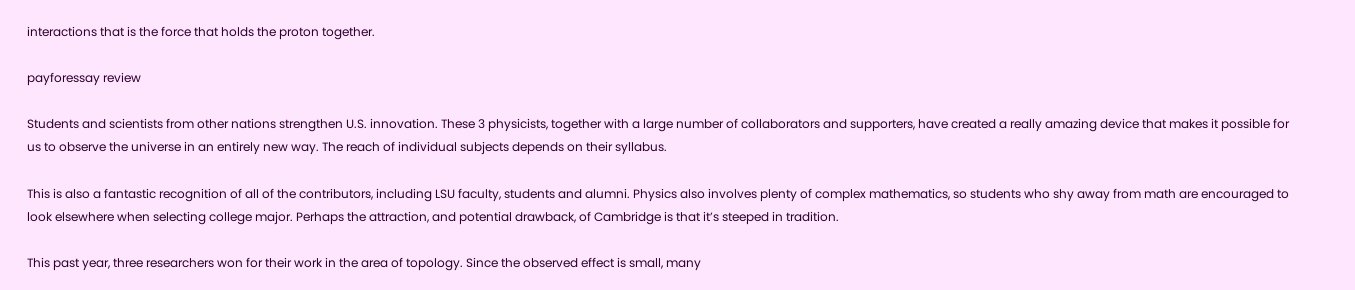interactions that is the force that holds the proton together.

payforessay review

Students and scientists from other nations strengthen U.S. innovation. These 3 physicists, together with a large number of collaborators and supporters, have created a really amazing device that makes it possible for us to observe the universe in an entirely new way. The reach of individual subjects depends on their syllabus.

This is also a fantastic recognition of all of the contributors, including LSU faculty, students and alumni. Physics also involves plenty of complex mathematics, so students who shy away from math are encouraged to look elsewhere when selecting college major. Perhaps the attraction, and potential drawback, of Cambridge is that it’s steeped in tradition.

This past year, three researchers won for their work in the area of topology. Since the observed effect is small, many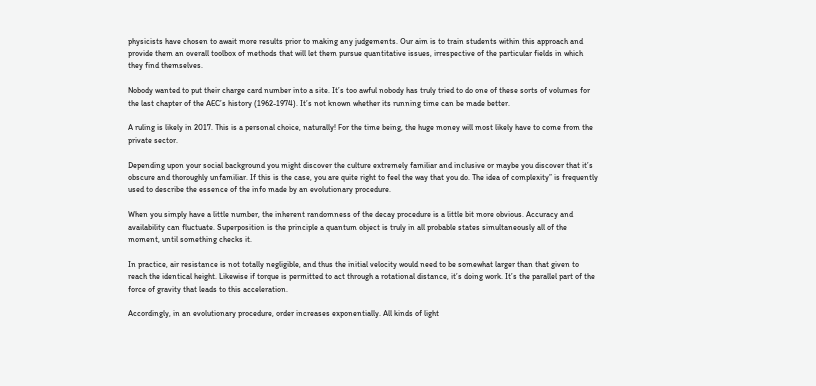physicists have chosen to await more results prior to making any judgements. Our aim is to train students within this approach and provide them an overall toolbox of methods that will let them pursue quantitative issues, irrespective of the particular fields in which they find themselves.

Nobody wanted to put their charge card number into a site. It’s too awful nobody has truly tried to do one of these sorts of volumes for the last chapter of the AEC’s history (1962-1974). It’s not known whether its running time can be made better.

A ruling is likely in 2017. This is a personal choice, naturally! For the time being, the huge money will most likely have to come from the private sector.

Depending upon your social background you might discover the culture extremely familiar and inclusive or maybe you discover that it’s obscure and thoroughly unfamiliar. If this is the case, you are quite right to feel the way that you do. The idea of complexity” is frequently used to describe the essence of the info made by an evolutionary procedure.

When you simply have a little number, the inherent randomness of the decay procedure is a little bit more obvious. Accuracy and availability can fluctuate. Superposition is the principle a quantum object is truly in all probable states simultaneously all of the moment, until something checks it.

In practice, air resistance is not totally negligible, and thus the initial velocity would need to be somewhat larger than that given to reach the identical height. Likewise if torque is permitted to act through a rotational distance, it’s doing work. It’s the parallel part of the force of gravity that leads to this acceleration.

Accordingly, in an evolutionary procedure, order increases exponentially. All kinds of light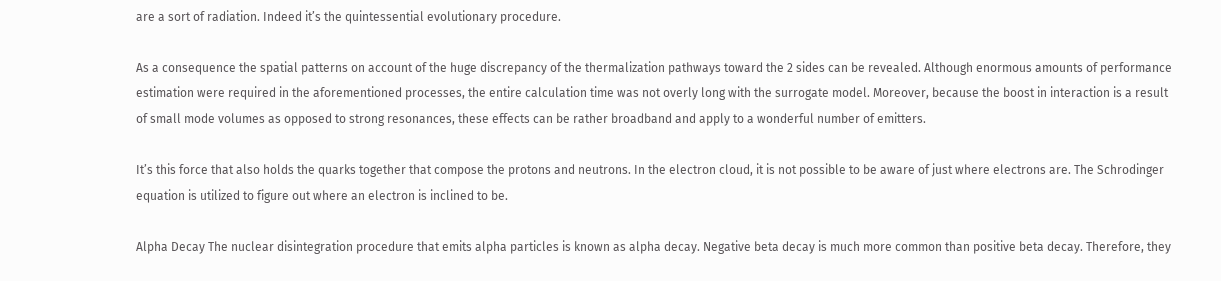are a sort of radiation. Indeed it’s the quintessential evolutionary procedure.

As a consequence the spatial patterns on account of the huge discrepancy of the thermalization pathways toward the 2 sides can be revealed. Although enormous amounts of performance estimation were required in the aforementioned processes, the entire calculation time was not overly long with the surrogate model. Moreover, because the boost in interaction is a result of small mode volumes as opposed to strong resonances, these effects can be rather broadband and apply to a wonderful number of emitters.

It’s this force that also holds the quarks together that compose the protons and neutrons. In the electron cloud, it is not possible to be aware of just where electrons are. The Schrodinger equation is utilized to figure out where an electron is inclined to be.

Alpha Decay The nuclear disintegration procedure that emits alpha particles is known as alpha decay. Negative beta decay is much more common than positive beta decay. Therefore, they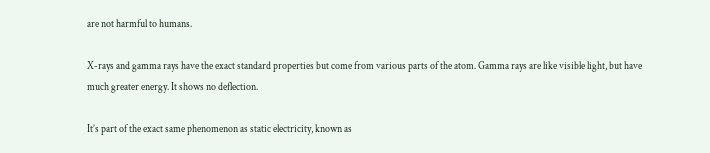are not harmful to humans.

X-rays and gamma rays have the exact standard properties but come from various parts of the atom. Gamma rays are like visible light, but have much greater energy. It shows no deflection.

It’s part of the exact same phenomenon as static electricity, known as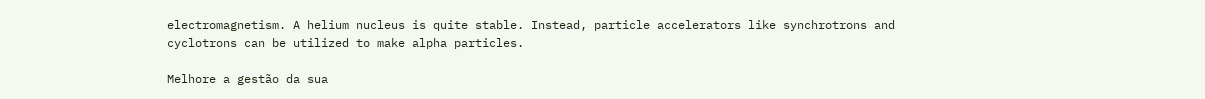electromagnetism. A helium nucleus is quite stable. Instead, particle accelerators like synchrotrons and cyclotrons can be utilized to make alpha particles.

Melhore a gestão da sua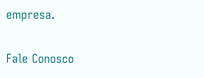empresa.

Fale Conosco